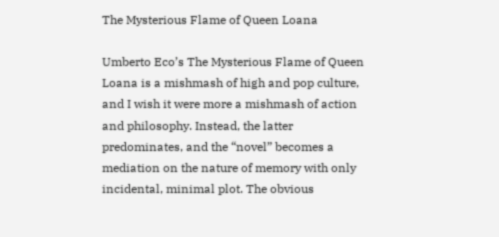The Mysterious Flame of Queen Loana

Umberto Eco’s The Mysterious Flame of Queen Loana is a mishmash of high and pop culture, and I wish it were more a mishmash of action and philosophy. Instead, the latter predominates, and the “novel” becomes a mediation on the nature of memory with only incidental, minimal plot. The obvious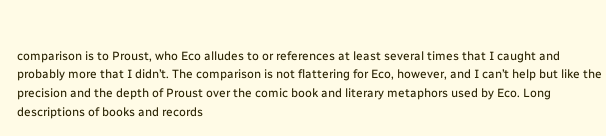comparison is to Proust, who Eco alludes to or references at least several times that I caught and probably more that I didn’t. The comparison is not flattering for Eco, however, and I can’t help but like the precision and the depth of Proust over the comic book and literary metaphors used by Eco. Long descriptions of books and records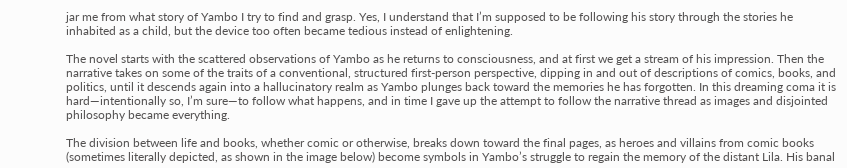jar me from what story of Yambo I try to find and grasp. Yes, I understand that I’m supposed to be following his story through the stories he inhabited as a child, but the device too often became tedious instead of enlightening.

The novel starts with the scattered observations of Yambo as he returns to consciousness, and at first we get a stream of his impression. Then the narrative takes on some of the traits of a conventional, structured first-person perspective, dipping in and out of descriptions of comics, books, and politics, until it descends again into a hallucinatory realm as Yambo plunges back toward the memories he has forgotten. In this dreaming coma it is hard—intentionally so, I’m sure—to follow what happens, and in time I gave up the attempt to follow the narrative thread as images and disjointed philosophy became everything.

The division between life and books, whether comic or otherwise, breaks down toward the final pages, as heroes and villains from comic books (sometimes literally depicted, as shown in the image below) become symbols in Yambo’s struggle to regain the memory of the distant Lila. His banal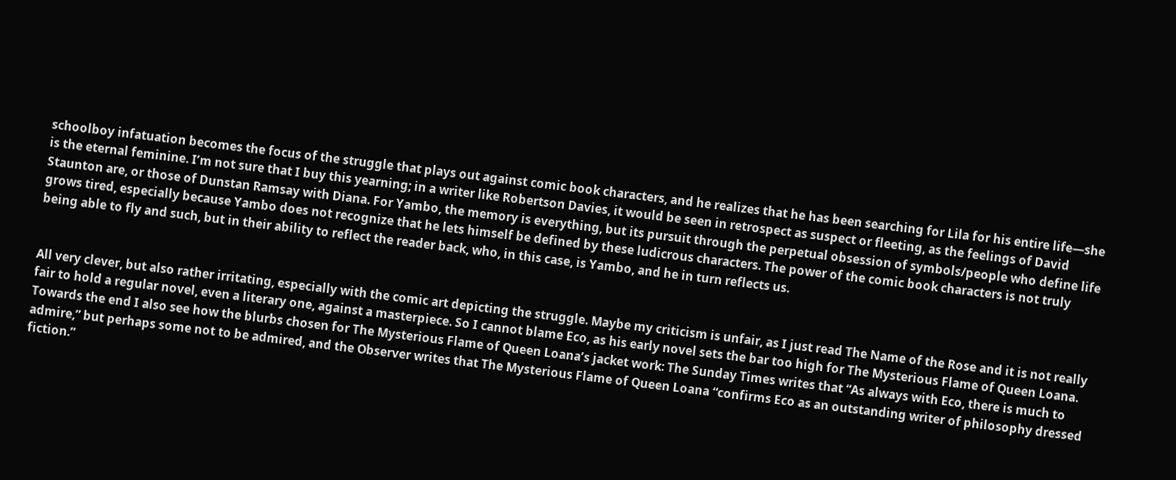schoolboy infatuation becomes the focus of the struggle that plays out against comic book characters, and he realizes that he has been searching for Lila for his entire life—she is the eternal feminine. I’m not sure that I buy this yearning; in a writer like Robertson Davies, it would be seen in retrospect as suspect or fleeting, as the feelings of David Staunton are, or those of Dunstan Ramsay with Diana. For Yambo, the memory is everything, but its pursuit through the perpetual obsession of symbols/people who define life grows tired, especially because Yambo does not recognize that he lets himself be defined by these ludicrous characters. The power of the comic book characters is not truly being able to fly and such, but in their ability to reflect the reader back, who, in this case, is Yambo, and he in turn reflects us.


All very clever, but also rather irritating, especially with the comic art depicting the struggle. Maybe my criticism is unfair, as I just read The Name of the Rose and it is not really fair to hold a regular novel, even a literary one, against a masterpiece. So I cannot blame Eco, as his early novel sets the bar too high for The Mysterious Flame of Queen Loana. Towards the end I also see how the blurbs chosen for The Mysterious Flame of Queen Loana’s jacket work: The Sunday Times writes that “As always with Eco, there is much to admire,” but perhaps some not to be admired, and the Observer writes that The Mysterious Flame of Queen Loana “confirms Eco as an outstanding writer of philosophy dressed fiction.”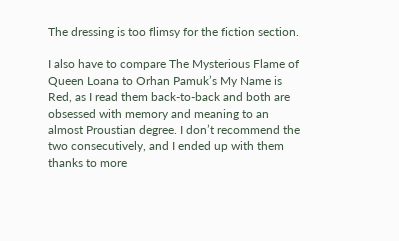The dressing is too flimsy for the fiction section.

I also have to compare The Mysterious Flame of Queen Loana to Orhan Pamuk’s My Name is Red, as I read them back-to-back and both are obsessed with memory and meaning to an almost Proustian degree. I don’t recommend the two consecutively, and I ended up with them thanks to more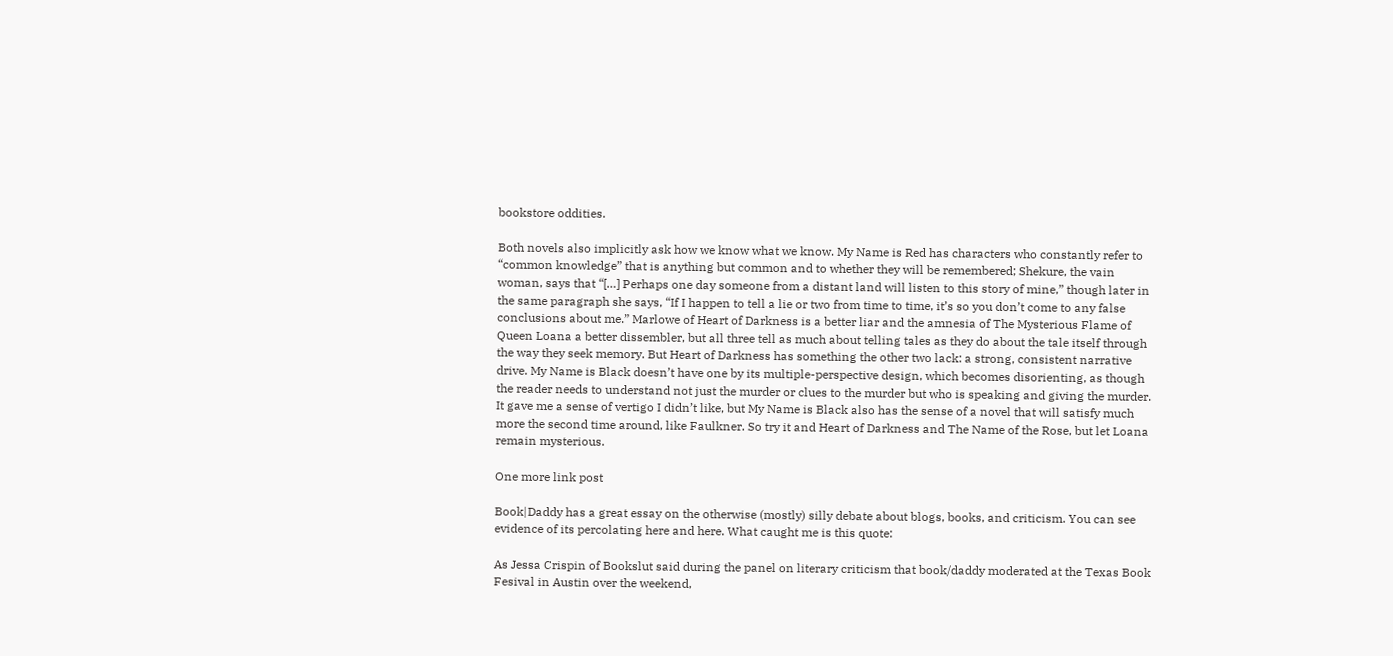bookstore oddities.

Both novels also implicitly ask how we know what we know. My Name is Red has characters who constantly refer to “common knowledge” that is anything but common and to whether they will be remembered; Shekure, the vain woman, says that “[…] Perhaps one day someone from a distant land will listen to this story of mine,” though later in the same paragraph she says, “If I happen to tell a lie or two from time to time, it’s so you don’t come to any false conclusions about me.” Marlowe of Heart of Darkness is a better liar and the amnesia of The Mysterious Flame of Queen Loana a better dissembler, but all three tell as much about telling tales as they do about the tale itself through the way they seek memory. But Heart of Darkness has something the other two lack: a strong, consistent narrative drive. My Name is Black doesn’t have one by its multiple-perspective design, which becomes disorienting, as though the reader needs to understand not just the murder or clues to the murder but who is speaking and giving the murder. It gave me a sense of vertigo I didn’t like, but My Name is Black also has the sense of a novel that will satisfy much more the second time around, like Faulkner. So try it and Heart of Darkness and The Name of the Rose, but let Loana remain mysterious.

One more link post

Book|Daddy has a great essay on the otherwise (mostly) silly debate about blogs, books, and criticism. You can see evidence of its percolating here and here. What caught me is this quote:

As Jessa Crispin of Bookslut said during the panel on literary criticism that book/daddy moderated at the Texas Book Fesival in Austin over the weekend,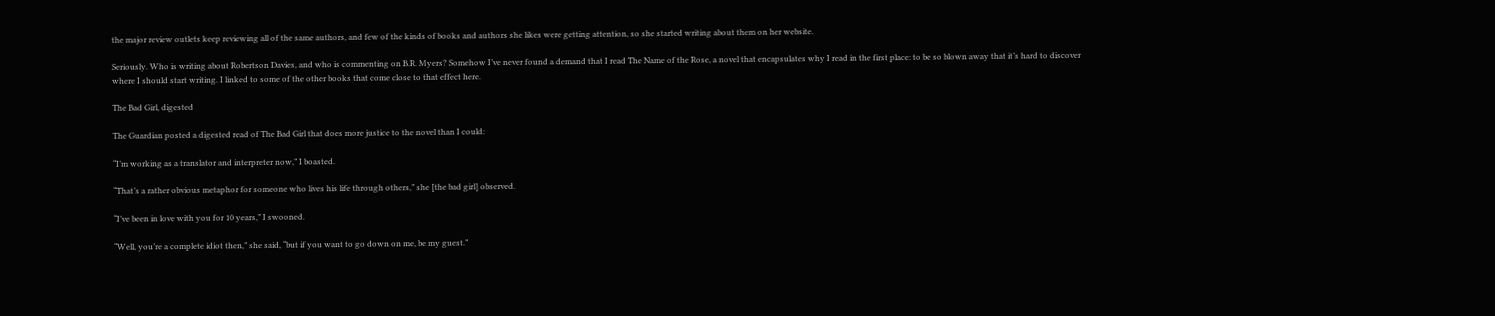the major review outlets keep reviewing all of the same authors, and few of the kinds of books and authors she likes were getting attention, so she started writing about them on her website.

Seriously. Who is writing about Robertson Davies, and who is commenting on B.R. Myers? Somehow I’ve never found a demand that I read The Name of the Rose, a novel that encapsulates why I read in the first place: to be so blown away that it’s hard to discover where I should start writing. I linked to some of the other books that come close to that effect here.

The Bad Girl, digested

The Guardian posted a digested read of The Bad Girl that does more justice to the novel than I could:

“I’m working as a translator and interpreter now,” I boasted.

“That’s a rather obvious metaphor for someone who lives his life through others,” she [the bad girl] observed.

“I’ve been in love with you for 10 years,” I swooned.

“Well, you’re a complete idiot then,” she said, “but if you want to go down on me, be my guest.”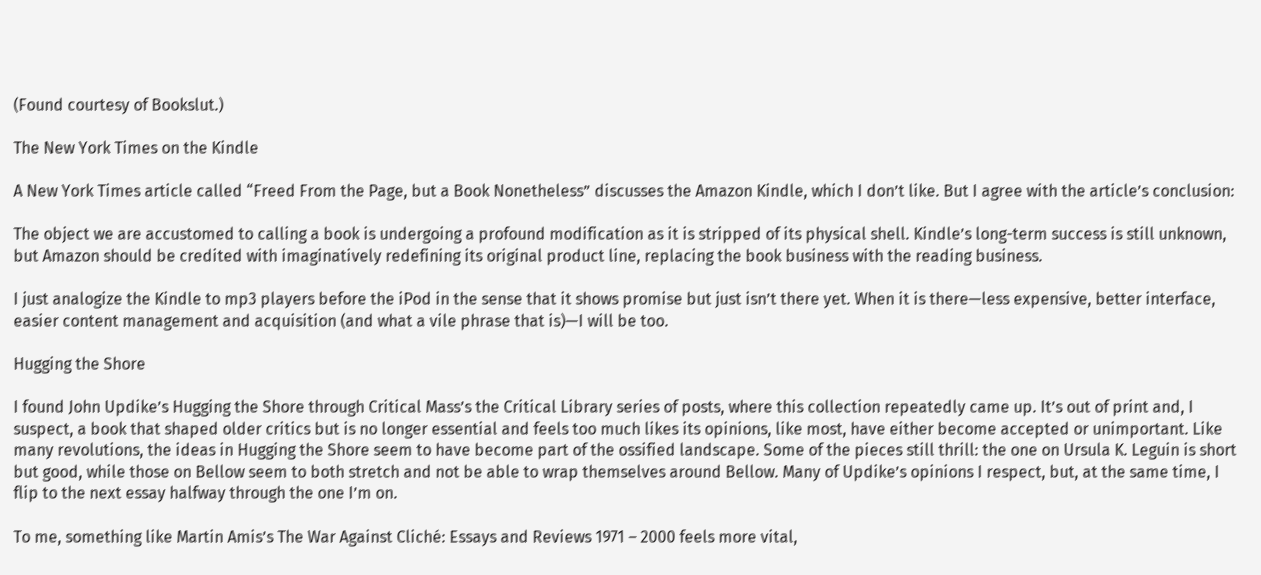(Found courtesy of Bookslut.)

The New York Times on the Kindle

A New York Times article called “Freed From the Page, but a Book Nonetheless” discusses the Amazon Kindle, which I don’t like. But I agree with the article’s conclusion:

The object we are accustomed to calling a book is undergoing a profound modification as it is stripped of its physical shell. Kindle’s long-term success is still unknown, but Amazon should be credited with imaginatively redefining its original product line, replacing the book business with the reading business.

I just analogize the Kindle to mp3 players before the iPod in the sense that it shows promise but just isn’t there yet. When it is there—less expensive, better interface, easier content management and acquisition (and what a vile phrase that is)—I will be too.

Hugging the Shore

I found John Updike’s Hugging the Shore through Critical Mass’s the Critical Library series of posts, where this collection repeatedly came up. It’s out of print and, I suspect, a book that shaped older critics but is no longer essential and feels too much likes its opinions, like most, have either become accepted or unimportant. Like many revolutions, the ideas in Hugging the Shore seem to have become part of the ossified landscape. Some of the pieces still thrill: the one on Ursula K. Leguin is short but good, while those on Bellow seem to both stretch and not be able to wrap themselves around Bellow. Many of Updike’s opinions I respect, but, at the same time, I flip to the next essay halfway through the one I’m on.

To me, something like Martin Amis’s The War Against Cliché: Essays and Reviews 1971 – 2000 feels more vital,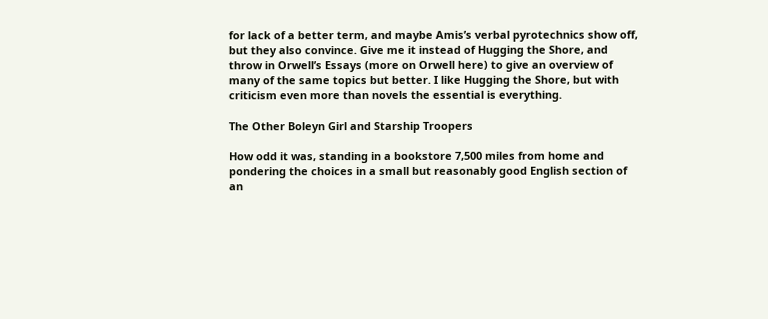for lack of a better term, and maybe Amis’s verbal pyrotechnics show off, but they also convince. Give me it instead of Hugging the Shore, and throw in Orwell’s Essays (more on Orwell here) to give an overview of many of the same topics but better. I like Hugging the Shore, but with criticism even more than novels the essential is everything.

The Other Boleyn Girl and Starship Troopers

How odd it was, standing in a bookstore 7,500 miles from home and pondering the choices in a small but reasonably good English section of an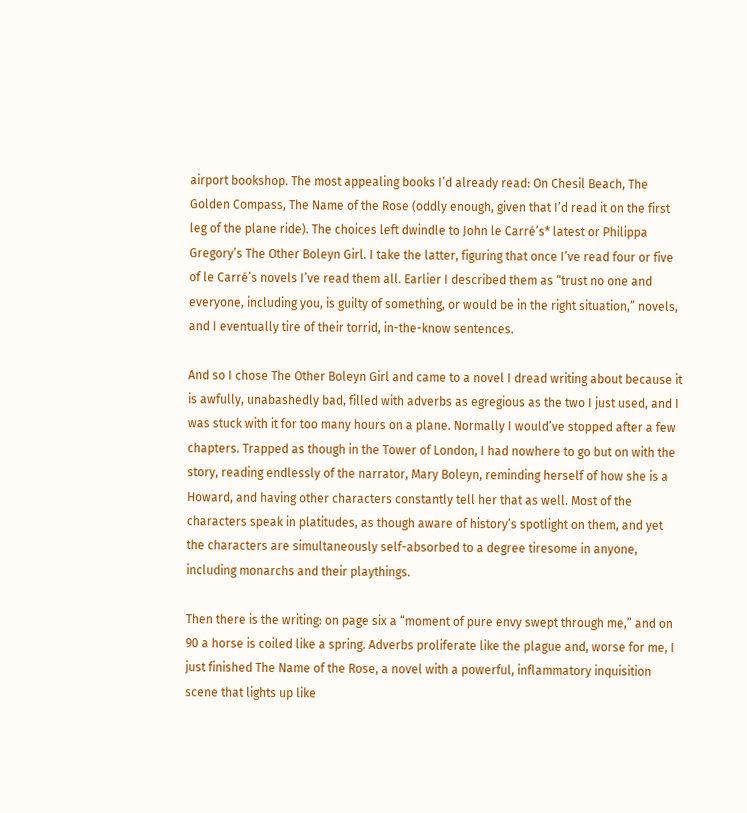airport bookshop. The most appealing books I’d already read: On Chesil Beach, The Golden Compass, The Name of the Rose (oddly enough, given that I’d read it on the first leg of the plane ride). The choices left dwindle to John le Carré’s* latest or Philippa Gregory’s The Other Boleyn Girl. I take the latter, figuring that once I’ve read four or five of le Carré’s novels I’ve read them all. Earlier I described them as “trust no one and everyone, including you, is guilty of something, or would be in the right situation,” novels, and I eventually tire of their torrid, in-the-know sentences.

And so I chose The Other Boleyn Girl and came to a novel I dread writing about because it is awfully, unabashedly bad, filled with adverbs as egregious as the two I just used, and I was stuck with it for too many hours on a plane. Normally I would’ve stopped after a few chapters. Trapped as though in the Tower of London, I had nowhere to go but on with the story, reading endlessly of the narrator, Mary Boleyn, reminding herself of how she is a Howard, and having other characters constantly tell her that as well. Most of the characters speak in platitudes, as though aware of history’s spotlight on them, and yet the characters are simultaneously self-absorbed to a degree tiresome in anyone, including monarchs and their playthings.

Then there is the writing: on page six a “moment of pure envy swept through me,” and on 90 a horse is coiled like a spring. Adverbs proliferate like the plague and, worse for me, I just finished The Name of the Rose, a novel with a powerful, inflammatory inquisition scene that lights up like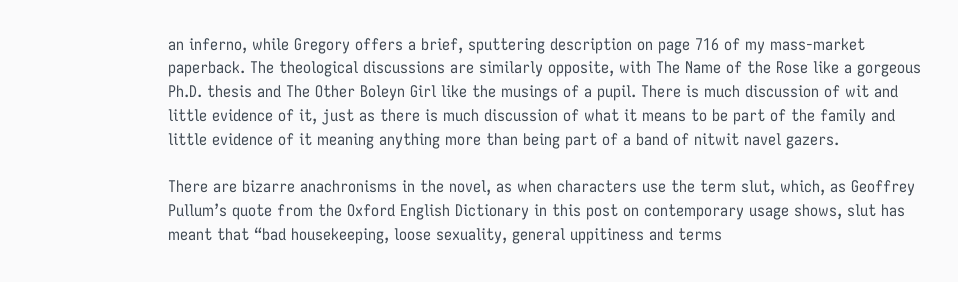an inferno, while Gregory offers a brief, sputtering description on page 716 of my mass-market paperback. The theological discussions are similarly opposite, with The Name of the Rose like a gorgeous Ph.D. thesis and The Other Boleyn Girl like the musings of a pupil. There is much discussion of wit and little evidence of it, just as there is much discussion of what it means to be part of the family and little evidence of it meaning anything more than being part of a band of nitwit navel gazers.

There are bizarre anachronisms in the novel, as when characters use the term slut, which, as Geoffrey Pullum’s quote from the Oxford English Dictionary in this post on contemporary usage shows, slut has meant that “bad housekeeping, loose sexuality, general uppitiness and terms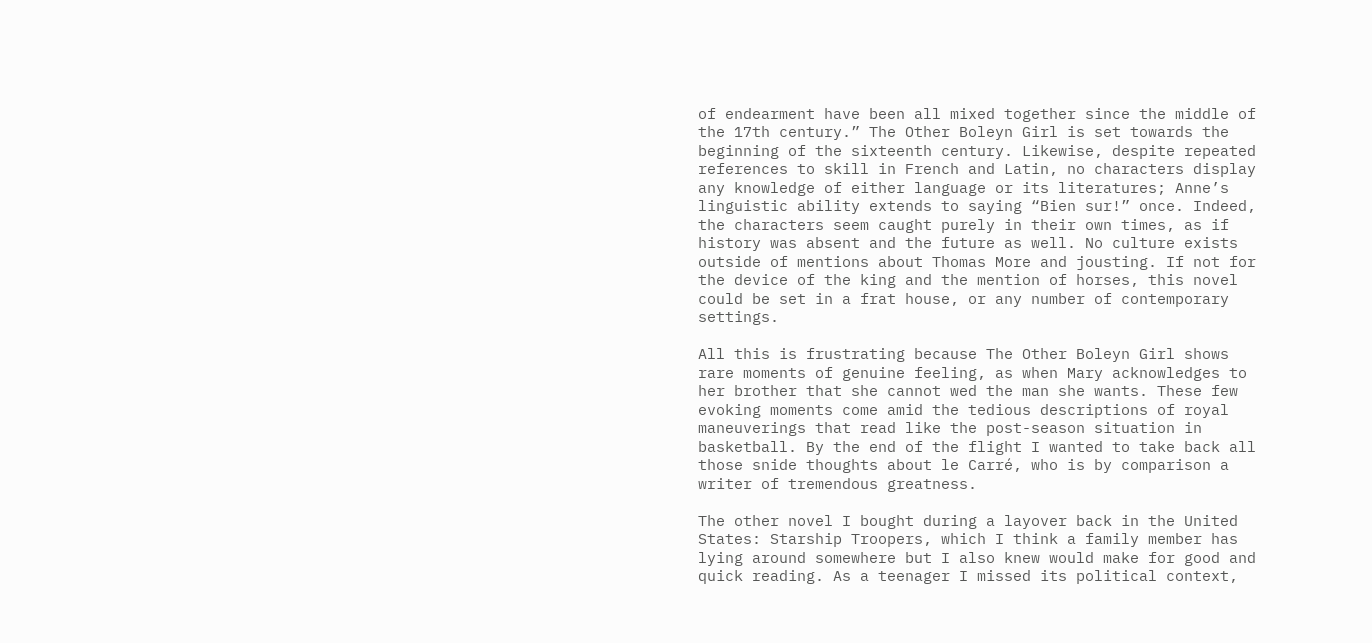of endearment have been all mixed together since the middle of the 17th century.” The Other Boleyn Girl is set towards the beginning of the sixteenth century. Likewise, despite repeated references to skill in French and Latin, no characters display any knowledge of either language or its literatures; Anne’s linguistic ability extends to saying “Bien sur!” once. Indeed, the characters seem caught purely in their own times, as if history was absent and the future as well. No culture exists outside of mentions about Thomas More and jousting. If not for the device of the king and the mention of horses, this novel could be set in a frat house, or any number of contemporary settings.

All this is frustrating because The Other Boleyn Girl shows rare moments of genuine feeling, as when Mary acknowledges to her brother that she cannot wed the man she wants. These few evoking moments come amid the tedious descriptions of royal maneuverings that read like the post-season situation in basketball. By the end of the flight I wanted to take back all those snide thoughts about le Carré, who is by comparison a writer of tremendous greatness.

The other novel I bought during a layover back in the United States: Starship Troopers, which I think a family member has lying around somewhere but I also knew would make for good and quick reading. As a teenager I missed its political context,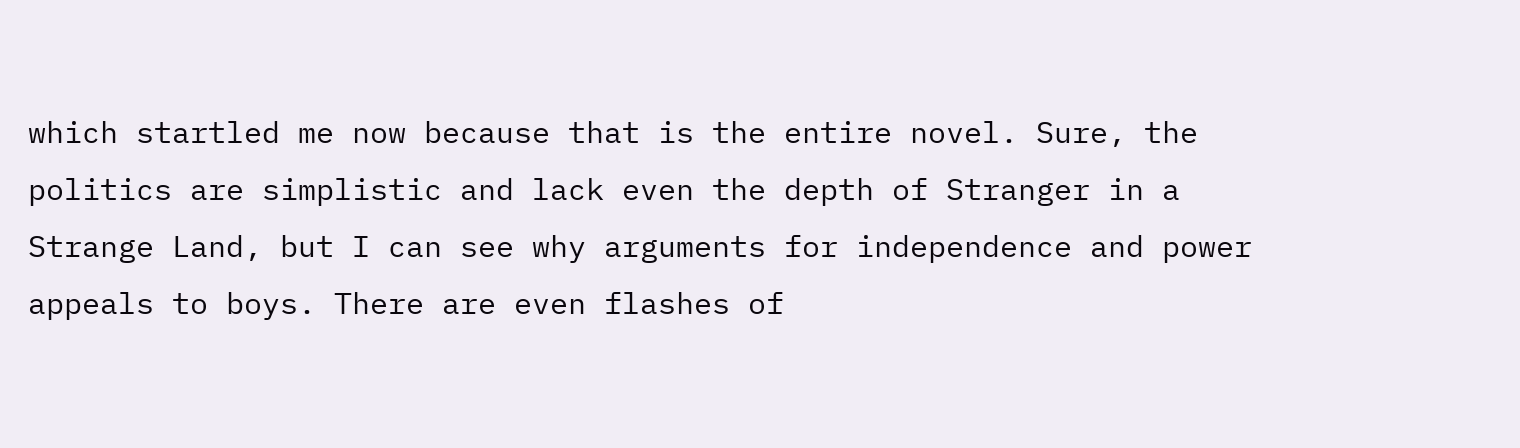which startled me now because that is the entire novel. Sure, the politics are simplistic and lack even the depth of Stranger in a Strange Land, but I can see why arguments for independence and power appeals to boys. There are even flashes of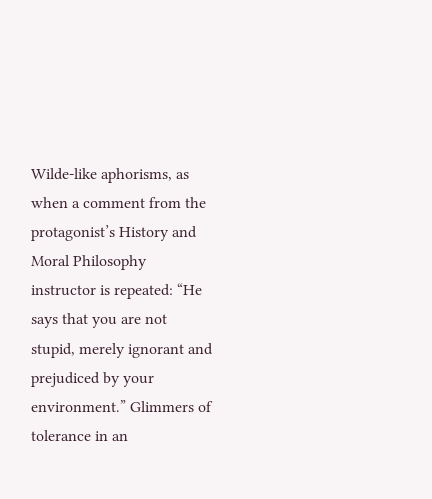Wilde-like aphorisms, as when a comment from the protagonist’s History and Moral Philosophy instructor is repeated: “He says that you are not stupid, merely ignorant and prejudiced by your environment.” Glimmers of tolerance in an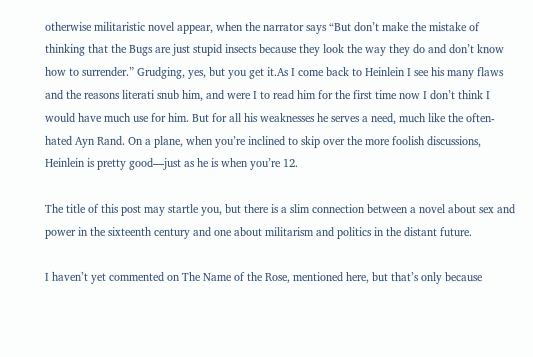otherwise militaristic novel appear, when the narrator says “But don’t make the mistake of thinking that the Bugs are just stupid insects because they look the way they do and don’t know how to surrender.” Grudging, yes, but you get it.As I come back to Heinlein I see his many flaws and the reasons literati snub him, and were I to read him for the first time now I don’t think I would have much use for him. But for all his weaknesses he serves a need, much like the often-hated Ayn Rand. On a plane, when you’re inclined to skip over the more foolish discussions, Heinlein is pretty good—just as he is when you’re 12.

The title of this post may startle you, but there is a slim connection between a novel about sex and power in the sixteenth century and one about militarism and politics in the distant future.

I haven’t yet commented on The Name of the Rose, mentioned here, but that’s only because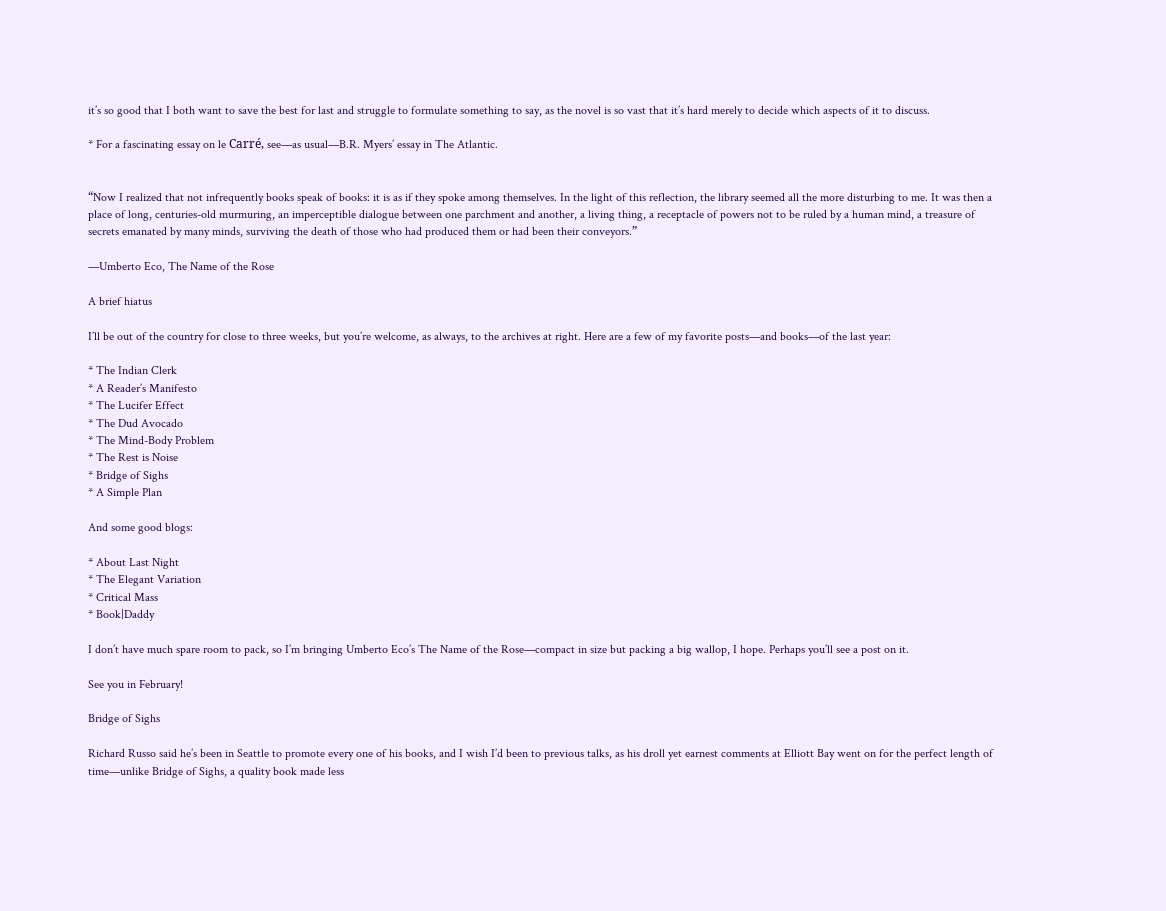it’s so good that I both want to save the best for last and struggle to formulate something to say, as the novel is so vast that it’s hard merely to decide which aspects of it to discuss.

* For a fascinating essay on le Carré, see—as usual—B.R. Myers’ essay in The Atlantic.


“Now I realized that not infrequently books speak of books: it is as if they spoke among themselves. In the light of this reflection, the library seemed all the more disturbing to me. It was then a place of long, centuries-old murmuring, an imperceptible dialogue between one parchment and another, a living thing, a receptacle of powers not to be ruled by a human mind, a treasure of secrets emanated by many minds, surviving the death of those who had produced them or had been their conveyors.”

—Umberto Eco, The Name of the Rose

A brief hiatus

I’ll be out of the country for close to three weeks, but you’re welcome, as always, to the archives at right. Here are a few of my favorite posts—and books—of the last year:

* The Indian Clerk
* A Reader’s Manifesto
* The Lucifer Effect
* The Dud Avocado
* The Mind-Body Problem
* The Rest is Noise
* Bridge of Sighs
* A Simple Plan

And some good blogs:

* About Last Night
* The Elegant Variation
* Critical Mass
* Book|Daddy

I don’t have much spare room to pack, so I’m bringing Umberto Eco’s The Name of the Rose—compact in size but packing a big wallop, I hope. Perhaps you’ll see a post on it.

See you in February!

Bridge of Sighs

Richard Russo said he’s been in Seattle to promote every one of his books, and I wish I’d been to previous talks, as his droll yet earnest comments at Elliott Bay went on for the perfect length of time—unlike Bridge of Sighs, a quality book made less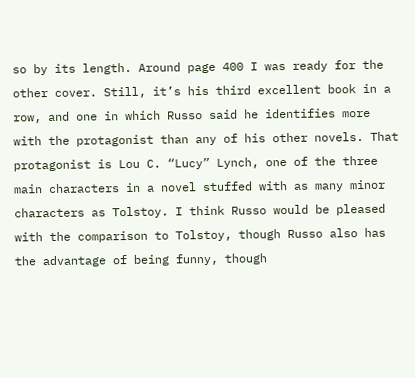so by its length. Around page 400 I was ready for the other cover. Still, it’s his third excellent book in a row, and one in which Russo said he identifies more with the protagonist than any of his other novels. That protagonist is Lou C. “Lucy” Lynch, one of the three main characters in a novel stuffed with as many minor characters as Tolstoy. I think Russo would be pleased with the comparison to Tolstoy, though Russo also has the advantage of being funny, though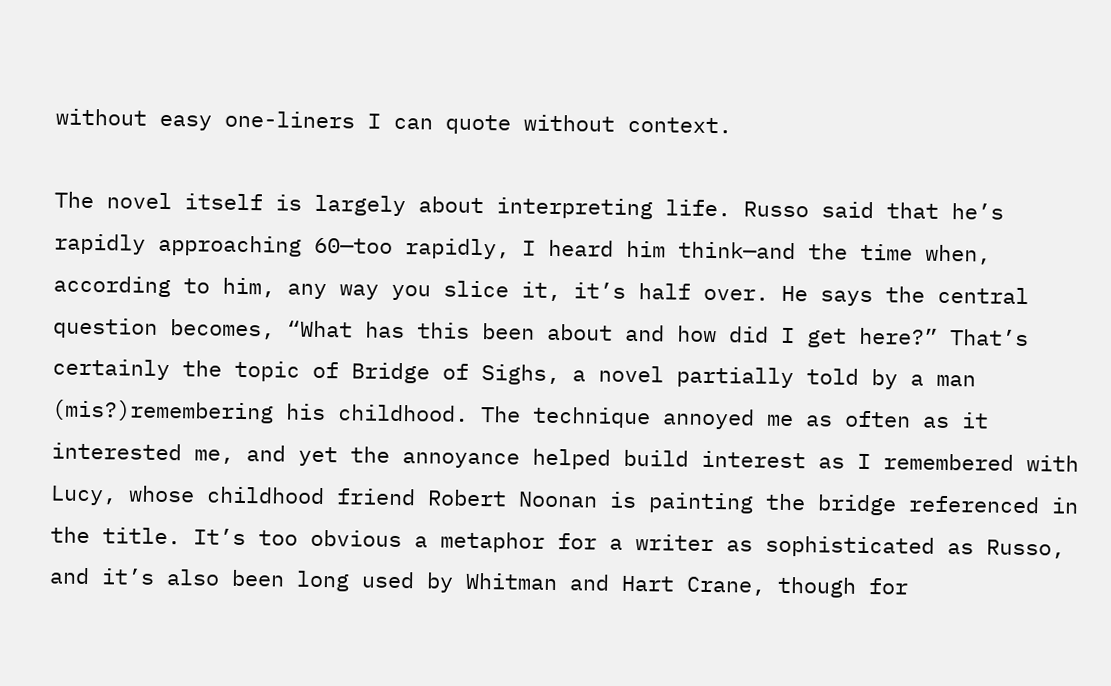without easy one-liners I can quote without context.

The novel itself is largely about interpreting life. Russo said that he’s rapidly approaching 60—too rapidly, I heard him think—and the time when, according to him, any way you slice it, it’s half over. He says the central question becomes, “What has this been about and how did I get here?” That’s certainly the topic of Bridge of Sighs, a novel partially told by a man (mis?)remembering his childhood. The technique annoyed me as often as it interested me, and yet the annoyance helped build interest as I remembered with Lucy, whose childhood friend Robert Noonan is painting the bridge referenced in the title. It’s too obvious a metaphor for a writer as sophisticated as Russo, and it’s also been long used by Whitman and Hart Crane, though for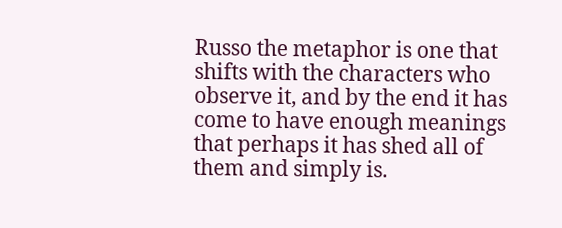Russo the metaphor is one that shifts with the characters who observe it, and by the end it has come to have enough meanings that perhaps it has shed all of them and simply is.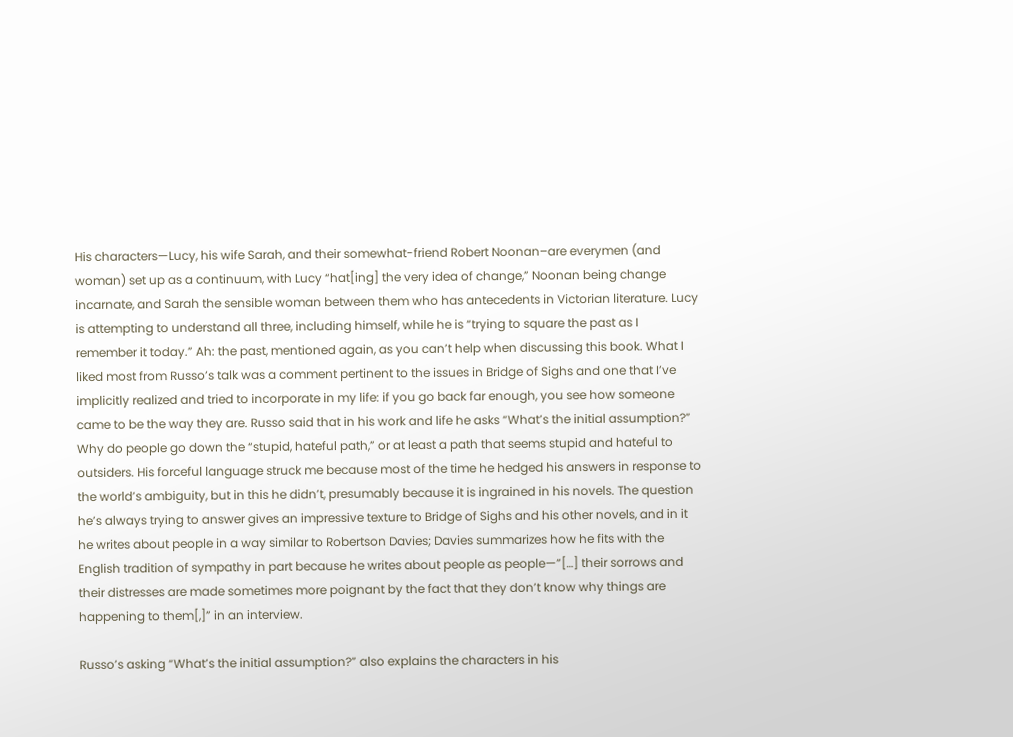His characters—Lucy, his wife Sarah, and their somewhat-friend Robert Noonan–are everymen (and woman) set up as a continuum, with Lucy “hat[ing] the very idea of change,” Noonan being change incarnate, and Sarah the sensible woman between them who has antecedents in Victorian literature. Lucy is attempting to understand all three, including himself, while he is “trying to square the past as I remember it today.” Ah: the past, mentioned again, as you can’t help when discussing this book. What I liked most from Russo’s talk was a comment pertinent to the issues in Bridge of Sighs and one that I’ve implicitly realized and tried to incorporate in my life: if you go back far enough, you see how someone came to be the way they are. Russo said that in his work and life he asks “What’s the initial assumption?” Why do people go down the “stupid, hateful path,” or at least a path that seems stupid and hateful to outsiders. His forceful language struck me because most of the time he hedged his answers in response to the world’s ambiguity, but in this he didn’t, presumably because it is ingrained in his novels. The question he’s always trying to answer gives an impressive texture to Bridge of Sighs and his other novels, and in it he writes about people in a way similar to Robertson Davies; Davies summarizes how he fits with the English tradition of sympathy in part because he writes about people as people—”[…] their sorrows and their distresses are made sometimes more poignant by the fact that they don’t know why things are happening to them[,]” in an interview.

Russo’s asking “What’s the initial assumption?” also explains the characters in his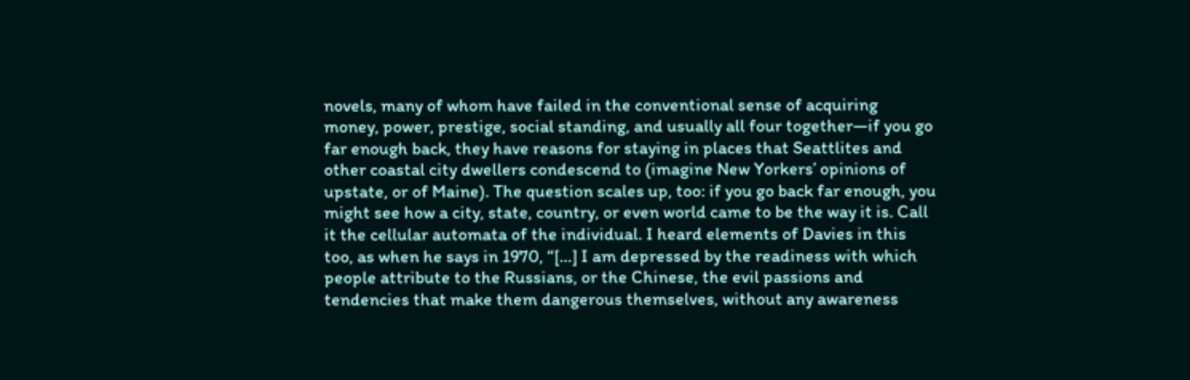novels, many of whom have failed in the conventional sense of acquiring money, power, prestige, social standing, and usually all four together—if you go far enough back, they have reasons for staying in places that Seattlites and other coastal city dwellers condescend to (imagine New Yorkers’ opinions of upstate, or of Maine). The question scales up, too: if you go back far enough, you might see how a city, state, country, or even world came to be the way it is. Call it the cellular automata of the individual. I heard elements of Davies in this too, as when he says in 1970, “[…] I am depressed by the readiness with which people attribute to the Russians, or the Chinese, the evil passions and tendencies that make them dangerous themselves, without any awareness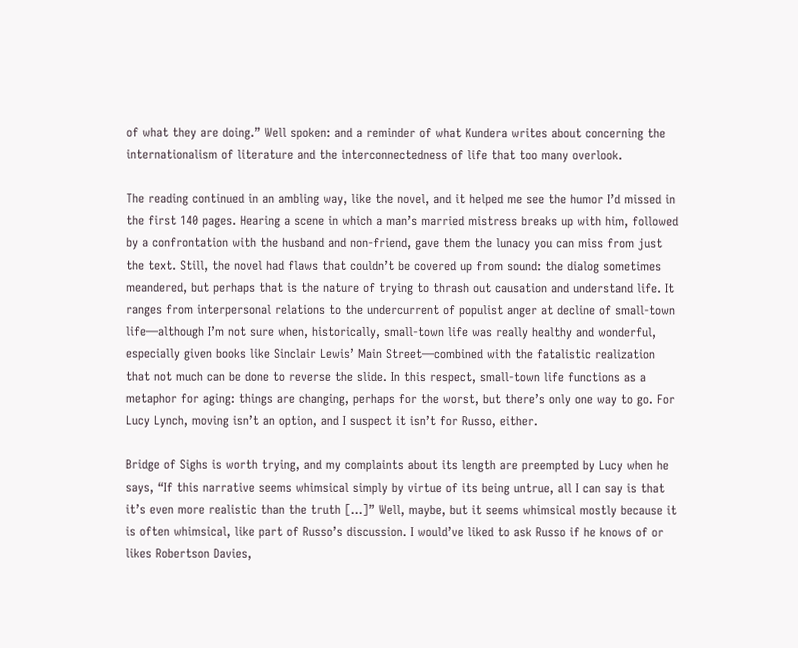of what they are doing.” Well spoken: and a reminder of what Kundera writes about concerning the internationalism of literature and the interconnectedness of life that too many overlook.

The reading continued in an ambling way, like the novel, and it helped me see the humor I’d missed in the first 140 pages. Hearing a scene in which a man’s married mistress breaks up with him, followed by a confrontation with the husband and non-friend, gave them the lunacy you can miss from just the text. Still, the novel had flaws that couldn’t be covered up from sound: the dialog sometimes meandered, but perhaps that is the nature of trying to thrash out causation and understand life. It ranges from interpersonal relations to the undercurrent of populist anger at decline of small-town life—although I’m not sure when, historically, small-town life was really healthy and wonderful, especially given books like Sinclair Lewis’ Main Street—combined with the fatalistic realization that not much can be done to reverse the slide. In this respect, small-town life functions as a metaphor for aging: things are changing, perhaps for the worst, but there’s only one way to go. For Lucy Lynch, moving isn’t an option, and I suspect it isn’t for Russo, either.

Bridge of Sighs is worth trying, and my complaints about its length are preempted by Lucy when he says, “If this narrative seems whimsical simply by virtue of its being untrue, all I can say is that it’s even more realistic than the truth […]” Well, maybe, but it seems whimsical mostly because it is often whimsical, like part of Russo’s discussion. I would’ve liked to ask Russo if he knows of or likes Robertson Davies,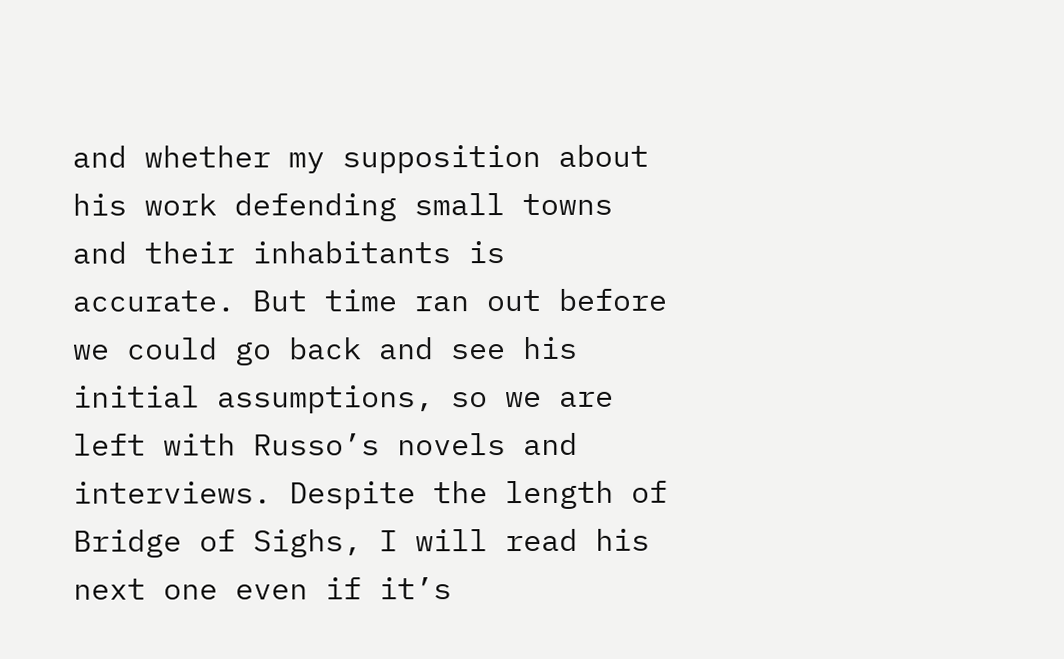and whether my supposition about his work defending small towns and their inhabitants is accurate. But time ran out before we could go back and see his initial assumptions, so we are left with Russo’s novels and interviews. Despite the length of Bridge of Sighs, I will read his next one even if it’s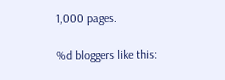1,000 pages.

%d bloggers like this: